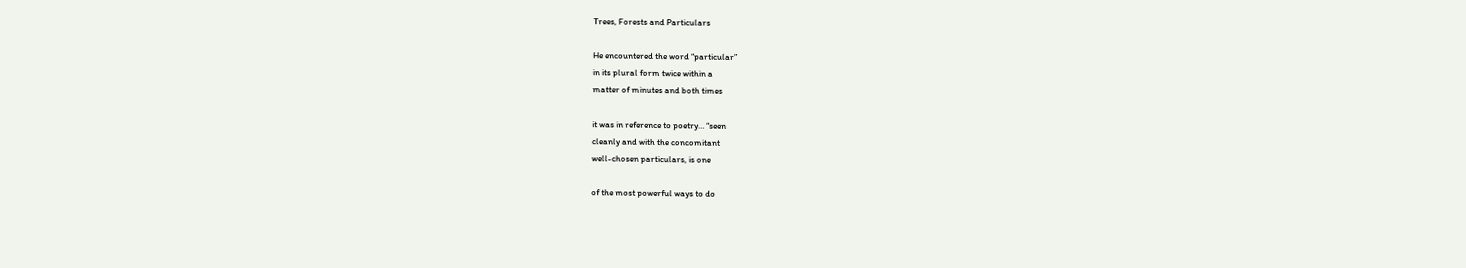Trees, Forests and Particulars

He encountered the word “particular”
in its plural form twice within a
matter of minutes and both times

it was in reference to poetry… “seen
cleanly and with the concomitant
well-chosen particulars, is one

of the most powerful ways to do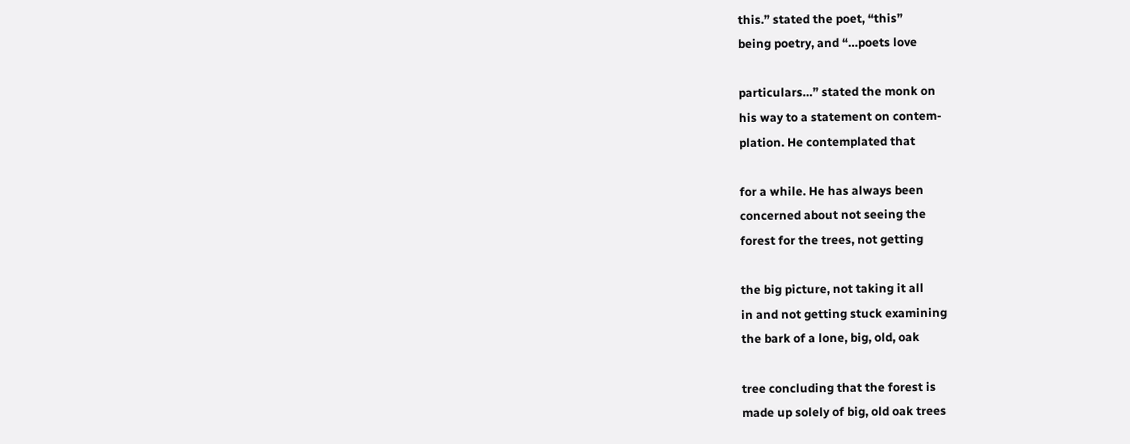this.” stated the poet, “this”
being poetry, and “…poets love

particulars…” stated the monk on
his way to a statement on contem-
plation. He contemplated that

for a while. He has always been
concerned about not seeing the
forest for the trees, not getting

the big picture, not taking it all
in and not getting stuck examining
the bark of a lone, big, old, oak

tree concluding that the forest is
made up solely of big, old oak trees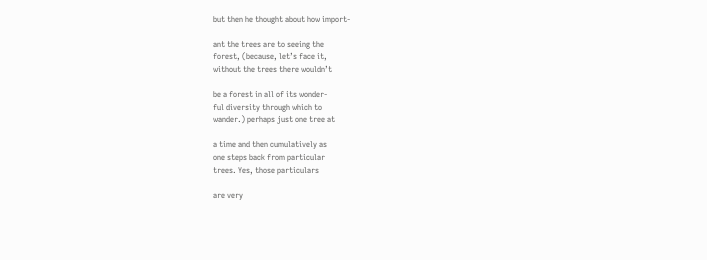but then he thought about how import-

ant the trees are to seeing the
forest, (because, let’s face it,
without the trees there wouldn’t

be a forest in all of its wonder-
ful diversity through which to
wander.) perhaps just one tree at

a time and then cumulatively as
one steps back from particular
trees. Yes, those particulars

are very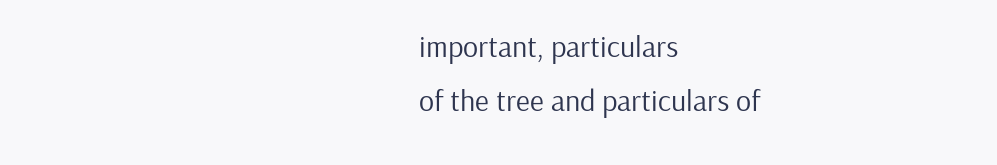important, particulars
of the tree and particulars of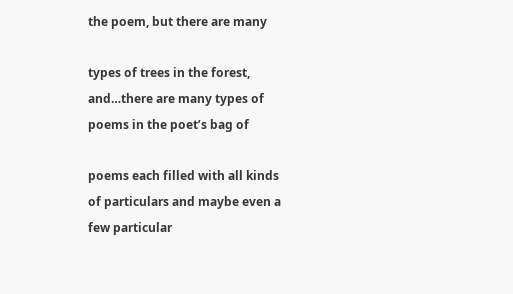the poem, but there are many

types of trees in the forest,
and…there are many types of
poems in the poet’s bag of

poems each filled with all kinds
of particulars and maybe even a
few particular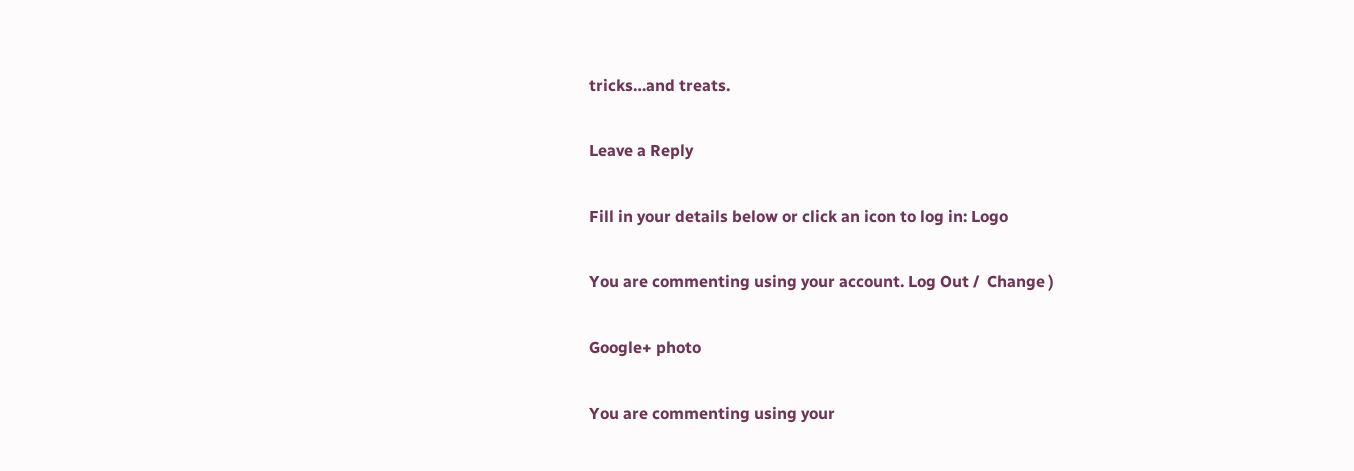tricks…and treats.

Leave a Reply

Fill in your details below or click an icon to log in: Logo

You are commenting using your account. Log Out /  Change )

Google+ photo

You are commenting using your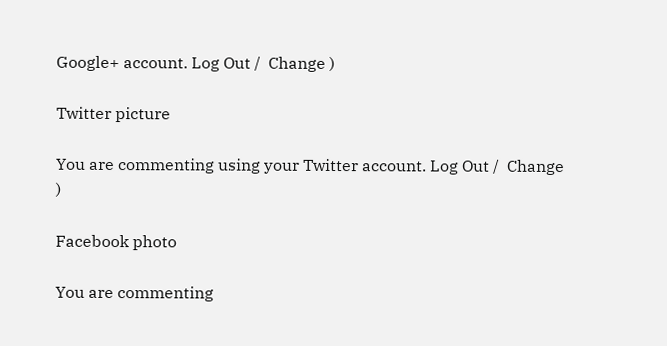Google+ account. Log Out /  Change )

Twitter picture

You are commenting using your Twitter account. Log Out /  Change )

Facebook photo

You are commenting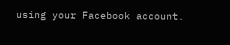using your Facebook account.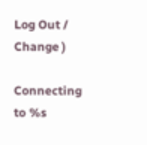Log Out /  Change )

Connecting to %s